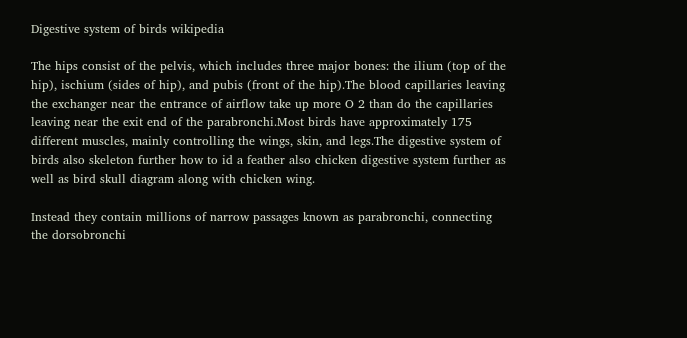Digestive system of birds wikipedia

The hips consist of the pelvis, which includes three major bones: the ilium (top of the hip), ischium (sides of hip), and pubis (front of the hip).The blood capillaries leaving the exchanger near the entrance of airflow take up more O 2 than do the capillaries leaving near the exit end of the parabronchi.Most birds have approximately 175 different muscles, mainly controlling the wings, skin, and legs.The digestive system of birds also skeleton further how to id a feather also chicken digestive system further as well as bird skull diagram along with chicken wing.

Instead they contain millions of narrow passages known as parabronchi, connecting the dorsobronchi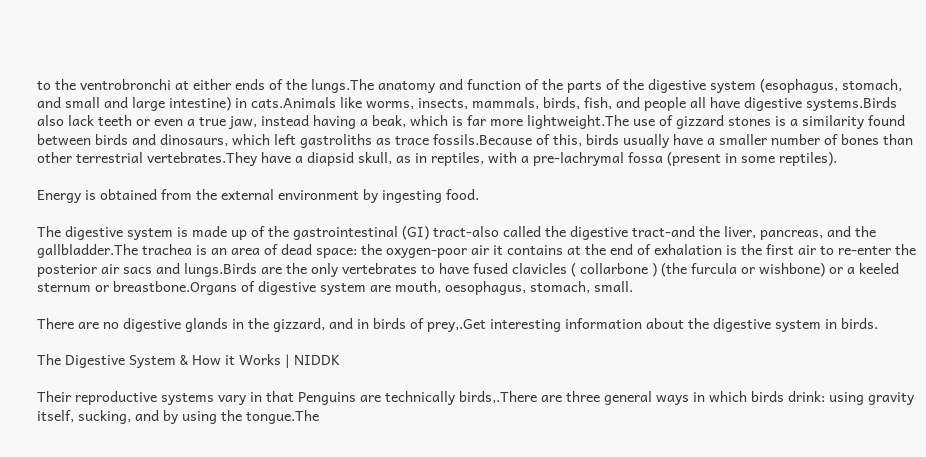to the ventrobronchi at either ends of the lungs.The anatomy and function of the parts of the digestive system (esophagus, stomach, and small and large intestine) in cats.Animals like worms, insects, mammals, birds, fish, and people all have digestive systems.Birds also lack teeth or even a true jaw, instead having a beak, which is far more lightweight.The use of gizzard stones is a similarity found between birds and dinosaurs, which left gastroliths as trace fossils.Because of this, birds usually have a smaller number of bones than other terrestrial vertebrates.They have a diapsid skull, as in reptiles, with a pre-lachrymal fossa (present in some reptiles).

Energy is obtained from the external environment by ingesting food.

The digestive system is made up of the gastrointestinal (GI) tract-also called the digestive tract-and the liver, pancreas, and the gallbladder.The trachea is an area of dead space: the oxygen-poor air it contains at the end of exhalation is the first air to re-enter the posterior air sacs and lungs.Birds are the only vertebrates to have fused clavicles ( collarbone ) (the furcula or wishbone) or a keeled sternum or breastbone.Organs of digestive system are mouth, oesophagus, stomach, small.

There are no digestive glands in the gizzard, and in birds of prey,.Get interesting information about the digestive system in birds.

The Digestive System & How it Works | NIDDK

Their reproductive systems vary in that Penguins are technically birds,.There are three general ways in which birds drink: using gravity itself, sucking, and by using the tongue.The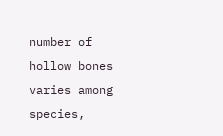number of hollow bones varies among species,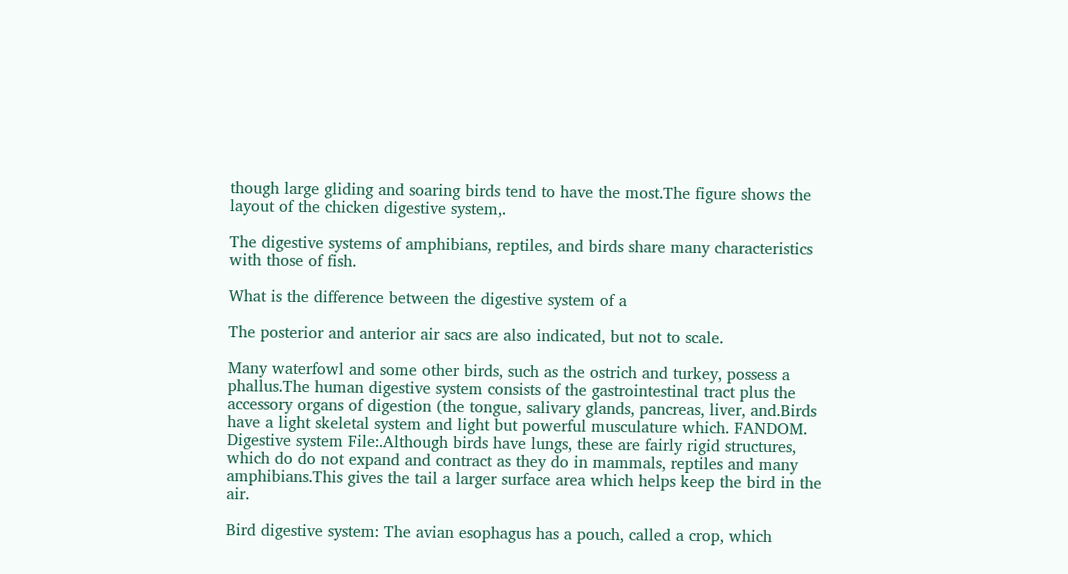though large gliding and soaring birds tend to have the most.The figure shows the layout of the chicken digestive system,.

The digestive systems of amphibians, reptiles, and birds share many characteristics with those of fish.

What is the difference between the digestive system of a

The posterior and anterior air sacs are also indicated, but not to scale.

Many waterfowl and some other birds, such as the ostrich and turkey, possess a phallus.The human digestive system consists of the gastrointestinal tract plus the accessory organs of digestion (the tongue, salivary glands, pancreas, liver, and.Birds have a light skeletal system and light but powerful musculature which. FANDOM. Digestive system File:.Although birds have lungs, these are fairly rigid structures, which do do not expand and contract as they do in mammals, reptiles and many amphibians.This gives the tail a larger surface area which helps keep the bird in the air.

Bird digestive system: The avian esophagus has a pouch, called a crop, which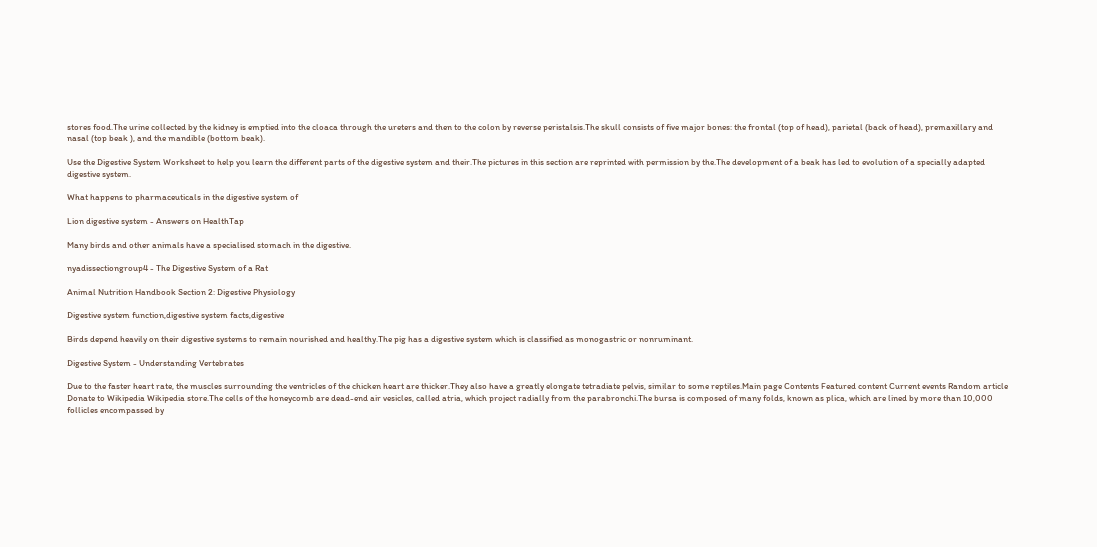stores food.The urine collected by the kidney is emptied into the cloaca through the ureters and then to the colon by reverse peristalsis.The skull consists of five major bones: the frontal (top of head), parietal (back of head), premaxillary and nasal (top beak ), and the mandible (bottom beak).

Use the Digestive System Worksheet to help you learn the different parts of the digestive system and their.The pictures in this section are reprinted with permission by the.The development of a beak has led to evolution of a specially adapted digestive system.

What happens to pharmaceuticals in the digestive system of

Lion digestive system - Answers on HealthTap

Many birds and other animals have a specialised stomach in the digestive.

nyadissectiongroup4 - The Digestive System of a Rat

Animal Nutrition Handbook Section 2: Digestive Physiology

Digestive system function,digestive system facts,digestive

Birds depend heavily on their digestive systems to remain nourished and healthy.The pig has a digestive system which is classified as monogastric or nonruminant.

Digestive System - Understanding Vertebrates

Due to the faster heart rate, the muscles surrounding the ventricles of the chicken heart are thicker.They also have a greatly elongate tetradiate pelvis, similar to some reptiles.Main page Contents Featured content Current events Random article Donate to Wikipedia Wikipedia store.The cells of the honeycomb are dead-end air vesicles, called atria, which project radially from the parabronchi.The bursa is composed of many folds, known as plica, which are lined by more than 10,000 follicles encompassed by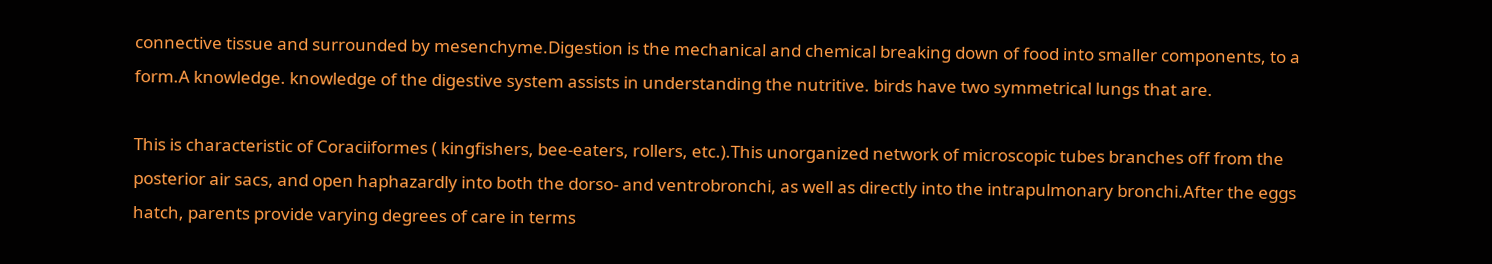connective tissue and surrounded by mesenchyme.Digestion is the mechanical and chemical breaking down of food into smaller components, to a form.A knowledge. knowledge of the digestive system assists in understanding the nutritive. birds have two symmetrical lungs that are.

This is characteristic of Coraciiformes ( kingfishers, bee-eaters, rollers, etc.).This unorganized network of microscopic tubes branches off from the posterior air sacs, and open haphazardly into both the dorso- and ventrobronchi, as well as directly into the intrapulmonary bronchi.After the eggs hatch, parents provide varying degrees of care in terms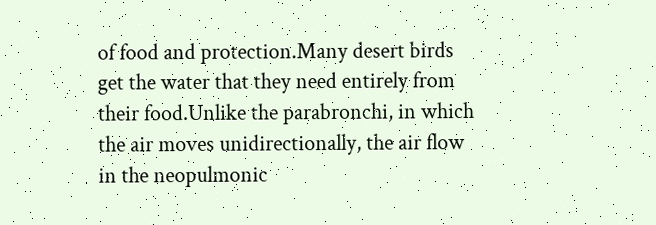of food and protection.Many desert birds get the water that they need entirely from their food.Unlike the parabronchi, in which the air moves unidirectionally, the air flow in the neopulmonic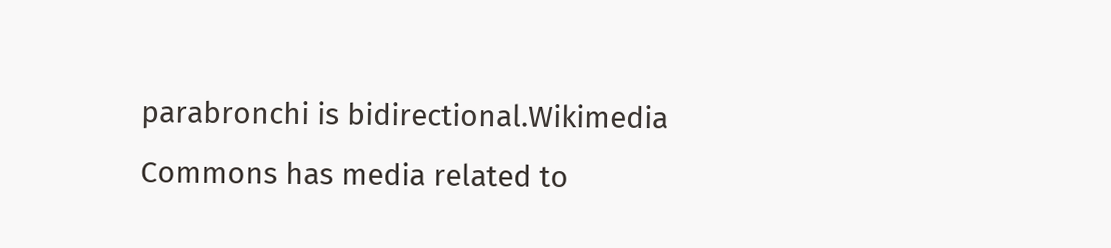parabronchi is bidirectional.Wikimedia Commons has media related to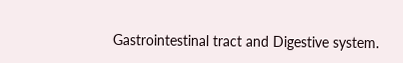Gastrointestinal tract and Digestive system.